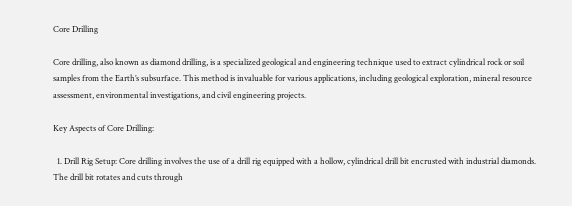Core Drilling

Core drilling, also known as diamond drilling, is a specialized geological and engineering technique used to extract cylindrical rock or soil samples from the Earth’s subsurface. This method is invaluable for various applications, including geological exploration, mineral resource assessment, environmental investigations, and civil engineering projects.

Key Aspects of Core Drilling:

  1. Drill Rig Setup: Core drilling involves the use of a drill rig equipped with a hollow, cylindrical drill bit encrusted with industrial diamonds. The drill bit rotates and cuts through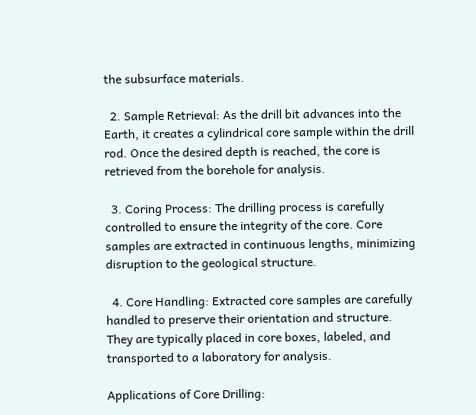the subsurface materials.

  2. Sample Retrieval: As the drill bit advances into the Earth, it creates a cylindrical core sample within the drill rod. Once the desired depth is reached, the core is retrieved from the borehole for analysis.

  3. Coring Process: The drilling process is carefully controlled to ensure the integrity of the core. Core samples are extracted in continuous lengths, minimizing disruption to the geological structure.

  4. Core Handling: Extracted core samples are carefully handled to preserve their orientation and structure. They are typically placed in core boxes, labeled, and transported to a laboratory for analysis.

Applications of Core Drilling: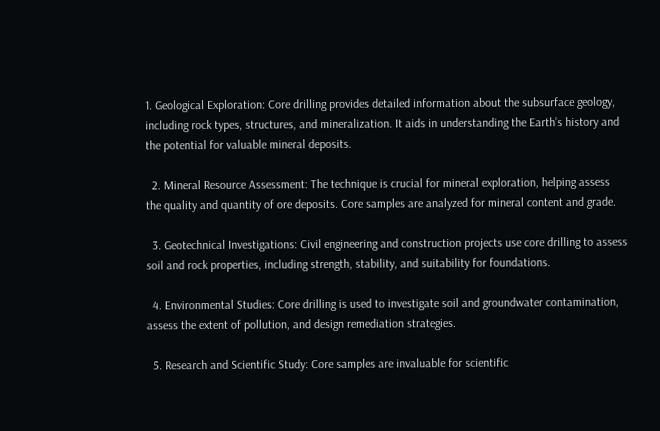1. Geological Exploration: Core drilling provides detailed information about the subsurface geology, including rock types, structures, and mineralization. It aids in understanding the Earth’s history and the potential for valuable mineral deposits.

  2. Mineral Resource Assessment: The technique is crucial for mineral exploration, helping assess the quality and quantity of ore deposits. Core samples are analyzed for mineral content and grade.

  3. Geotechnical Investigations: Civil engineering and construction projects use core drilling to assess soil and rock properties, including strength, stability, and suitability for foundations.

  4. Environmental Studies: Core drilling is used to investigate soil and groundwater contamination, assess the extent of pollution, and design remediation strategies.

  5. Research and Scientific Study: Core samples are invaluable for scientific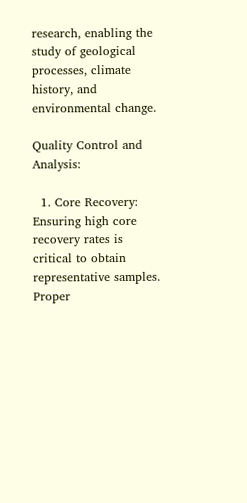research, enabling the study of geological processes, climate history, and environmental change.

Quality Control and Analysis:

  1. Core Recovery: Ensuring high core recovery rates is critical to obtain representative samples. Proper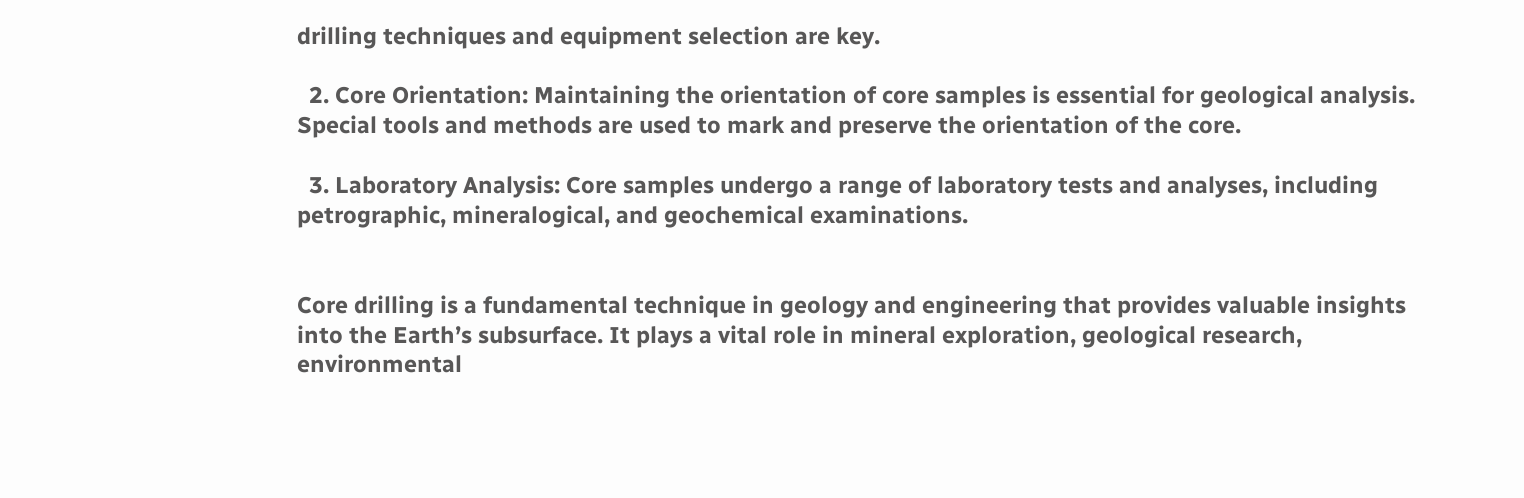drilling techniques and equipment selection are key.

  2. Core Orientation: Maintaining the orientation of core samples is essential for geological analysis. Special tools and methods are used to mark and preserve the orientation of the core.

  3. Laboratory Analysis: Core samples undergo a range of laboratory tests and analyses, including petrographic, mineralogical, and geochemical examinations.


Core drilling is a fundamental technique in geology and engineering that provides valuable insights into the Earth’s subsurface. It plays a vital role in mineral exploration, geological research, environmental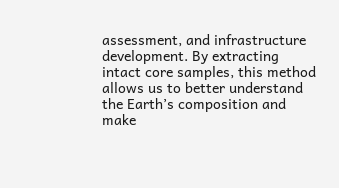assessment, and infrastructure development. By extracting intact core samples, this method allows us to better understand the Earth’s composition and make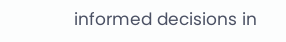informed decisions in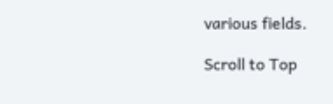various fields.

Scroll to Top